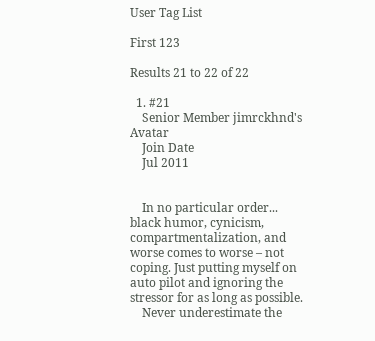User Tag List

First 123

Results 21 to 22 of 22

  1. #21
    Senior Member jimrckhnd's Avatar
    Join Date
    Jul 2011


    In no particular order... black humor, cynicism, compartmentalization, and worse comes to worse – not coping. Just putting myself on auto pilot and ignoring the stressor for as long as possible.
    Never underestimate the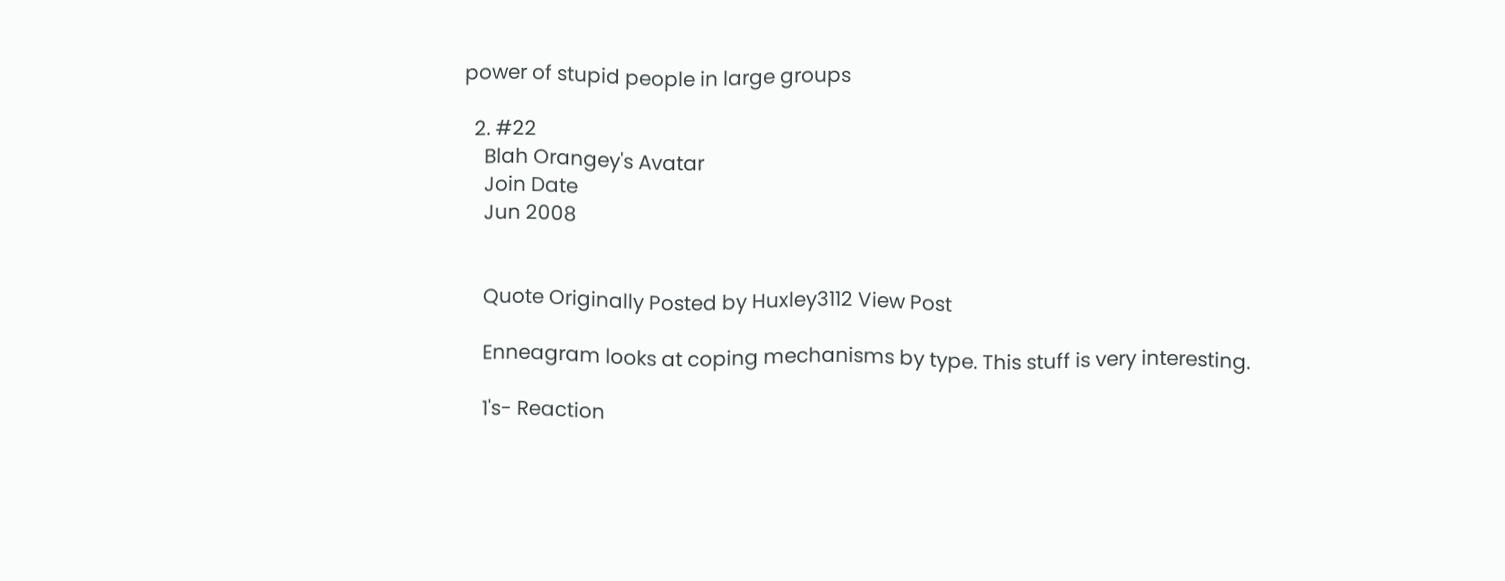power of stupid people in large groups

  2. #22
    Blah Orangey's Avatar
    Join Date
    Jun 2008


    Quote Originally Posted by Huxley3112 View Post

    Enneagram looks at coping mechanisms by type. This stuff is very interesting.

    1's- Reaction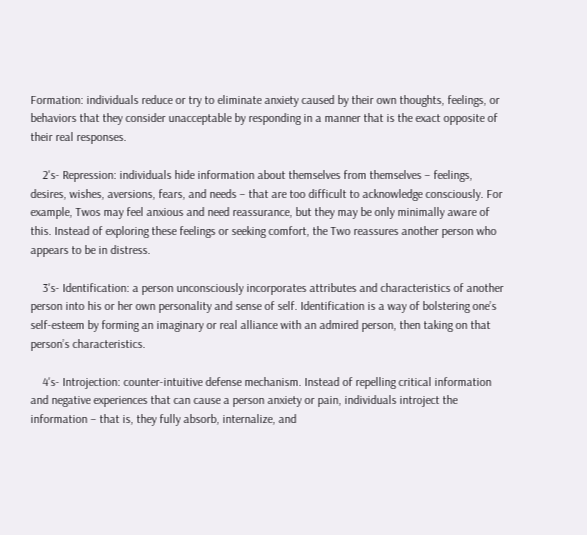Formation: individuals reduce or try to eliminate anxiety caused by their own thoughts, feelings, or behaviors that they consider unacceptable by responding in a manner that is the exact opposite of their real responses.

    2's- Repression: individuals hide information about themselves from themselves – feelings, desires, wishes, aversions, fears, and needs – that are too difficult to acknowledge consciously. For example, Twos may feel anxious and need reassurance, but they may be only minimally aware of this. Instead of exploring these feelings or seeking comfort, the Two reassures another person who appears to be in distress.

    3's- Identification: a person unconsciously incorporates attributes and characteristics of another person into his or her own personality and sense of self. Identification is a way of bolstering one’s self-esteem by forming an imaginary or real alliance with an admired person, then taking on that person’s characteristics.

    4's- Introjection: counter-intuitive defense mechanism. Instead of repelling critical information and negative experiences that can cause a person anxiety or pain, individuals introject the information – that is, they fully absorb, internalize, and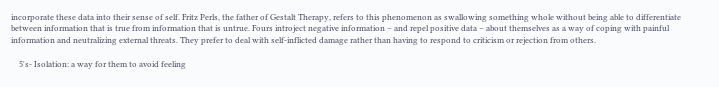incorporate these data into their sense of self. Fritz Perls, the father of Gestalt Therapy, refers to this phenomenon as swallowing something whole without being able to differentiate between information that is true from information that is untrue. Fours introject negative information – and repel positive data – about themselves as a way of coping with painful information and neutralizing external threats. They prefer to deal with self-inflicted damage rather than having to respond to criticism or rejection from others.

    5's- Isolation: a way for them to avoid feeling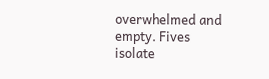overwhelmed and empty. Fives isolate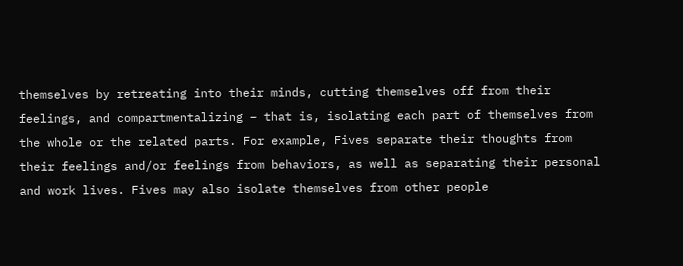themselves by retreating into their minds, cutting themselves off from their feelings, and compartmentalizing – that is, isolating each part of themselves from the whole or the related parts. For example, Fives separate their thoughts from their feelings and/or feelings from behaviors, as well as separating their personal and work lives. Fives may also isolate themselves from other people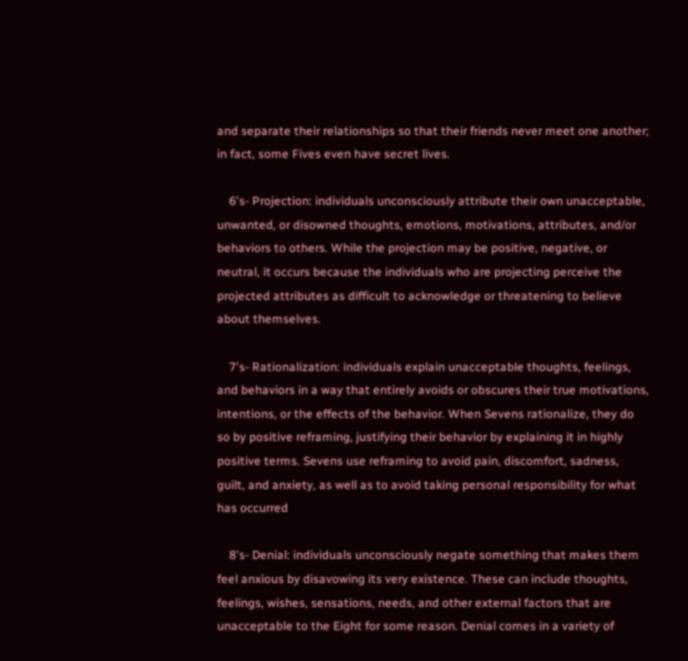and separate their relationships so that their friends never meet one another; in fact, some Fives even have secret lives.

    6's- Projection: individuals unconsciously attribute their own unacceptable, unwanted, or disowned thoughts, emotions, motivations, attributes, and/or behaviors to others. While the projection may be positive, negative, or neutral, it occurs because the individuals who are projecting perceive the projected attributes as difficult to acknowledge or threatening to believe about themselves.

    7's- Rationalization: individuals explain unacceptable thoughts, feelings, and behaviors in a way that entirely avoids or obscures their true motivations, intentions, or the effects of the behavior. When Sevens rationalize, they do so by positive reframing, justifying their behavior by explaining it in highly positive terms. Sevens use reframing to avoid pain, discomfort, sadness, guilt, and anxiety, as well as to avoid taking personal responsibility for what has occurred

    8's- Denial: individuals unconsciously negate something that makes them feel anxious by disavowing its very existence. These can include thoughts, feelings, wishes, sensations, needs, and other external factors that are unacceptable to the Eight for some reason. Denial comes in a variety of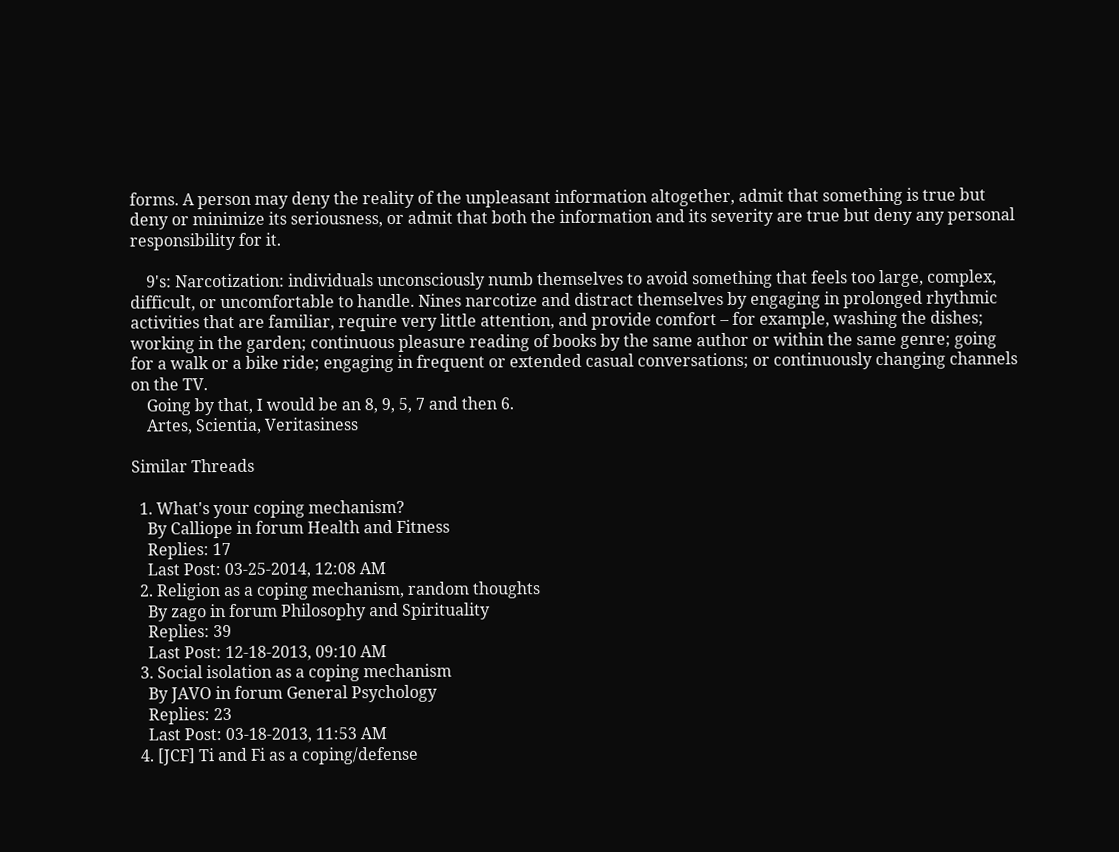forms. A person may deny the reality of the unpleasant information altogether, admit that something is true but deny or minimize its seriousness, or admit that both the information and its severity are true but deny any personal responsibility for it.

    9's: Narcotization: individuals unconsciously numb themselves to avoid something that feels too large, complex, difficult, or uncomfortable to handle. Nines narcotize and distract themselves by engaging in prolonged rhythmic activities that are familiar, require very little attention, and provide comfort – for example, washing the dishes; working in the garden; continuous pleasure reading of books by the same author or within the same genre; going for a walk or a bike ride; engaging in frequent or extended casual conversations; or continuously changing channels on the TV.
    Going by that, I would be an 8, 9, 5, 7 and then 6.
    Artes, Scientia, Veritasiness

Similar Threads

  1. What's your coping mechanism?
    By Calliope in forum Health and Fitness
    Replies: 17
    Last Post: 03-25-2014, 12:08 AM
  2. Religion as a coping mechanism, random thoughts
    By zago in forum Philosophy and Spirituality
    Replies: 39
    Last Post: 12-18-2013, 09:10 AM
  3. Social isolation as a coping mechanism
    By JAVO in forum General Psychology
    Replies: 23
    Last Post: 03-18-2013, 11:53 AM
  4. [JCF] Ti and Fi as a coping/defense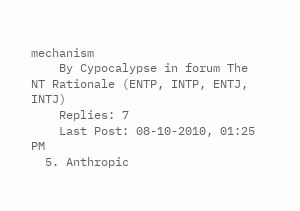mechanism
    By Cypocalypse in forum The NT Rationale (ENTP, INTP, ENTJ, INTJ)
    Replies: 7
    Last Post: 08-10-2010, 01:25 PM
  5. Anthropic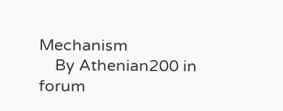Mechanism
    By Athenian200 in forum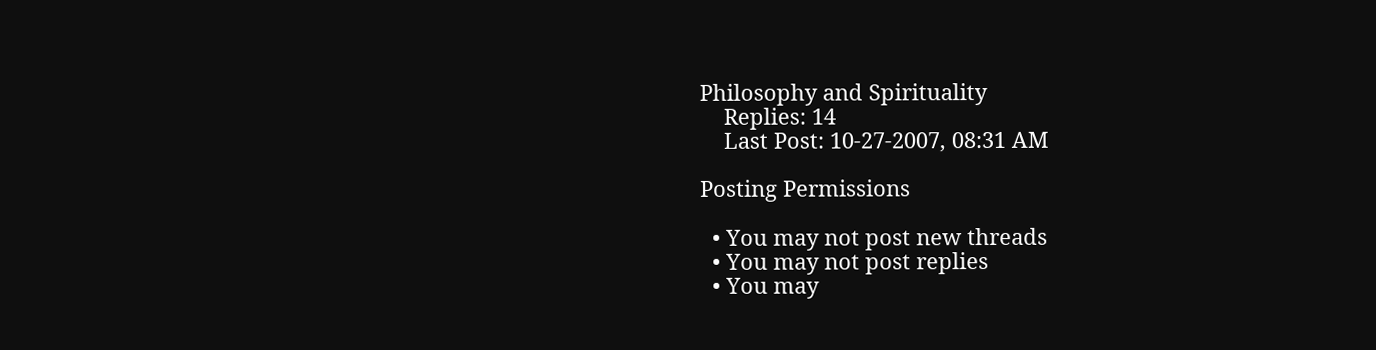Philosophy and Spirituality
    Replies: 14
    Last Post: 10-27-2007, 08:31 AM

Posting Permissions

  • You may not post new threads
  • You may not post replies
  • You may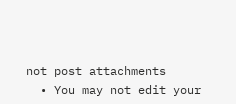not post attachments
  • You may not edit your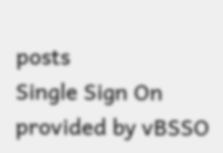posts
Single Sign On provided by vBSSO